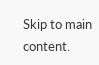Skip to main content.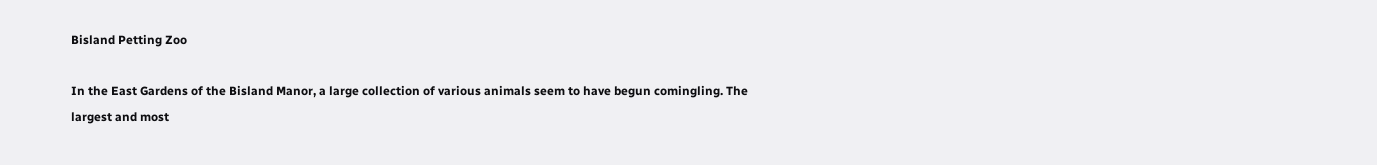Bisland Petting Zoo

In the East Gardens of the Bisland Manor, a large collection of various animals seem to have begun comingling. The largest and most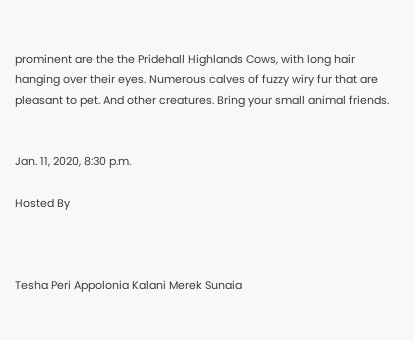prominent are the the Pridehall Highlands Cows, with long hair hanging over their eyes. Numerous calves of fuzzy wiry fur that are pleasant to pet. And other creatures. Bring your small animal friends.


Jan. 11, 2020, 8:30 p.m.

Hosted By



Tesha Peri Appolonia Kalani Merek Sunaia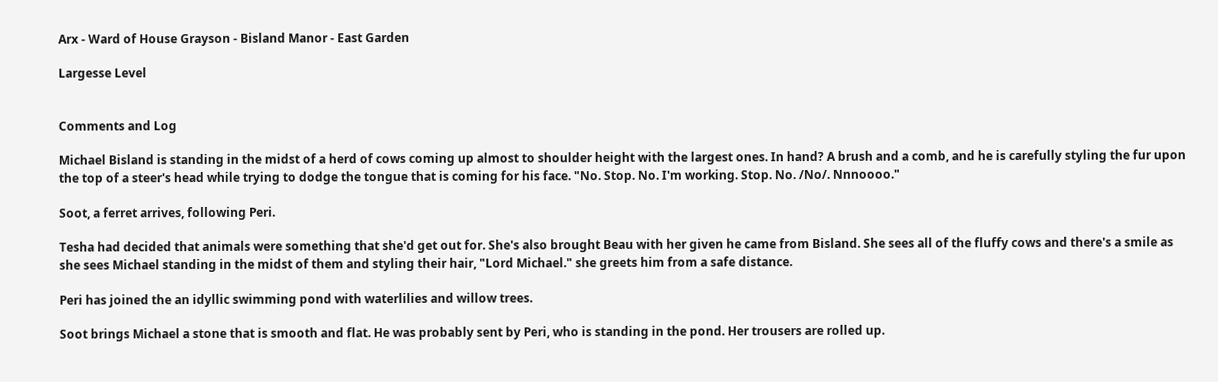Arx - Ward of House Grayson - Bisland Manor - East Garden

Largesse Level


Comments and Log

Michael Bisland is standing in the midst of a herd of cows coming up almost to shoulder height with the largest ones. In hand? A brush and a comb, and he is carefully styling the fur upon the top of a steer's head while trying to dodge the tongue that is coming for his face. "No. Stop. No. I'm working. Stop. No. /No/. Nnnoooo."

Soot, a ferret arrives, following Peri.

Tesha had decided that animals were something that she'd get out for. She's also brought Beau with her given he came from Bisland. She sees all of the fluffy cows and there's a smile as she sees Michael standing in the midst of them and styling their hair, "Lord Michael." she greets him from a safe distance.

Peri has joined the an idyllic swimming pond with waterlilies and willow trees.

Soot brings Michael a stone that is smooth and flat. He was probably sent by Peri, who is standing in the pond. Her trousers are rolled up.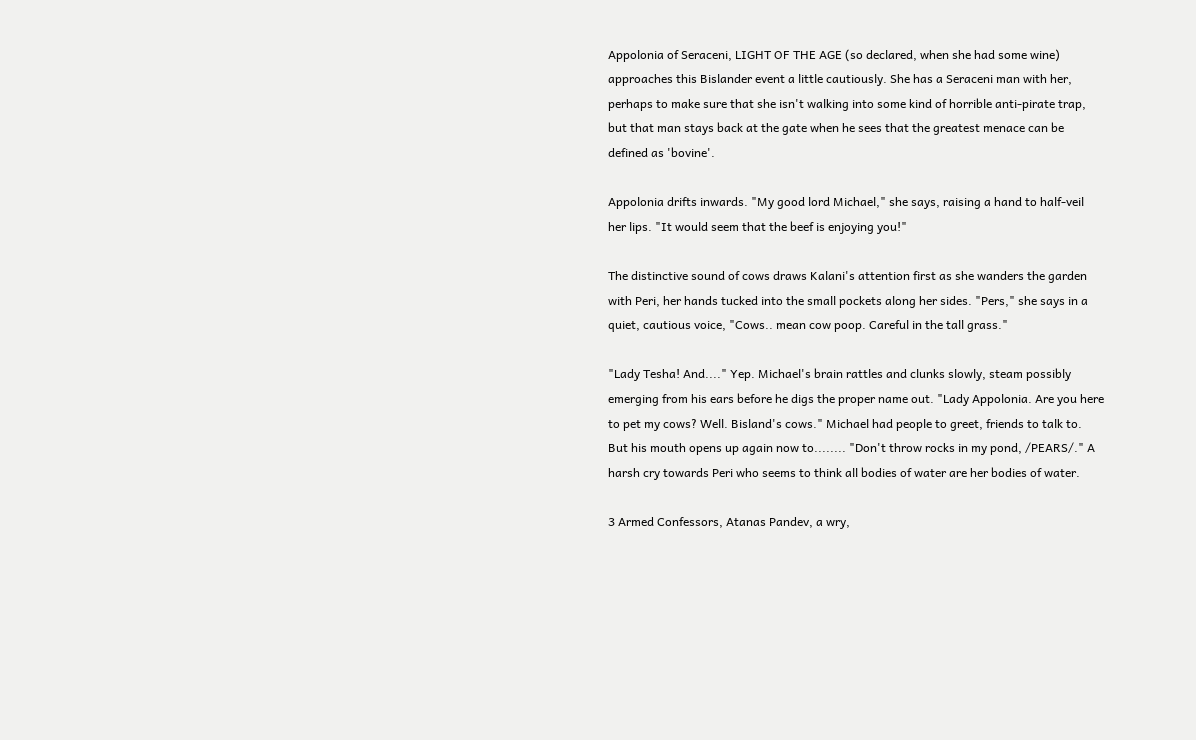Appolonia of Seraceni, LIGHT OF THE AGE (so declared, when she had some wine) approaches this Bislander event a little cautiously. She has a Seraceni man with her, perhaps to make sure that she isn't walking into some kind of horrible anti-pirate trap, but that man stays back at the gate when he sees that the greatest menace can be defined as 'bovine'.

Appolonia drifts inwards. "My good lord Michael," she says, raising a hand to half-veil her lips. "It would seem that the beef is enjoying you!"

The distinctive sound of cows draws Kalani's attention first as she wanders the garden with Peri, her hands tucked into the small pockets along her sides. "Pers," she says in a quiet, cautious voice, "Cows.. mean cow poop. Careful in the tall grass."

"Lady Tesha! And...." Yep. Michael's brain rattles and clunks slowly, steam possibly emerging from his ears before he digs the proper name out. "Lady Appolonia. Are you here to pet my cows? Well. Bisland's cows." Michael had people to greet, friends to talk to. But his mouth opens up again now to........ "Don't throw rocks in my pond, /PEARS/." A harsh cry towards Peri who seems to think all bodies of water are her bodies of water.

3 Armed Confessors, Atanas Pandev, a wry,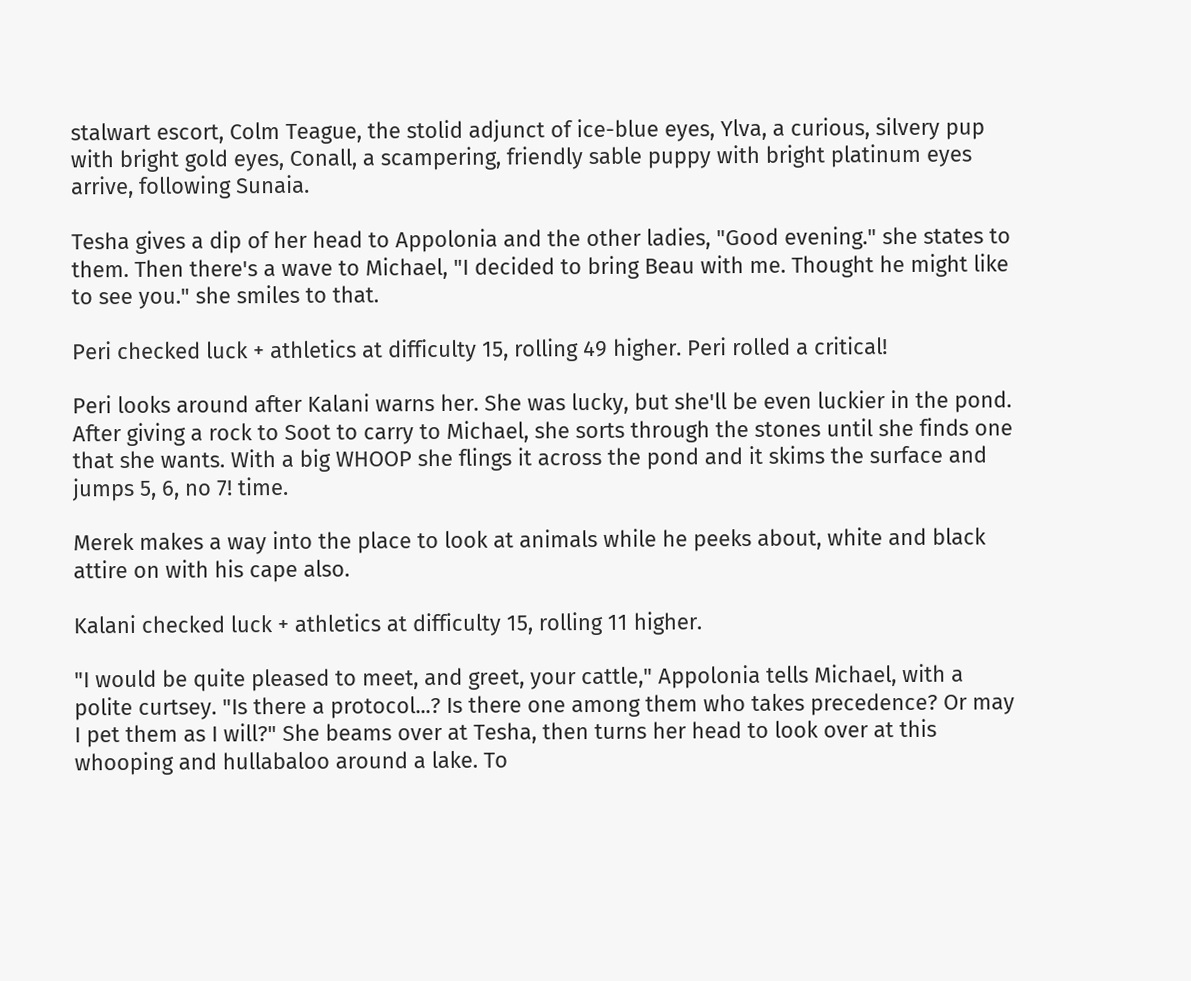stalwart escort, Colm Teague, the stolid adjunct of ice-blue eyes, Ylva, a curious, silvery pup with bright gold eyes, Conall, a scampering, friendly sable puppy with bright platinum eyes arrive, following Sunaia.

Tesha gives a dip of her head to Appolonia and the other ladies, "Good evening." she states to them. Then there's a wave to Michael, "I decided to bring Beau with me. Thought he might like to see you." she smiles to that.

Peri checked luck + athletics at difficulty 15, rolling 49 higher. Peri rolled a critical!

Peri looks around after Kalani warns her. She was lucky, but she'll be even luckier in the pond. After giving a rock to Soot to carry to Michael, she sorts through the stones until she finds one that she wants. With a big WHOOP she flings it across the pond and it skims the surface and jumps 5, 6, no 7! time.

Merek makes a way into the place to look at animals while he peeks about, white and black attire on with his cape also.

Kalani checked luck + athletics at difficulty 15, rolling 11 higher.

"I would be quite pleased to meet, and greet, your cattle," Appolonia tells Michael, with a polite curtsey. "Is there a protocol...? Is there one among them who takes precedence? Or may I pet them as I will?" She beams over at Tesha, then turns her head to look over at this whooping and hullabaloo around a lake. To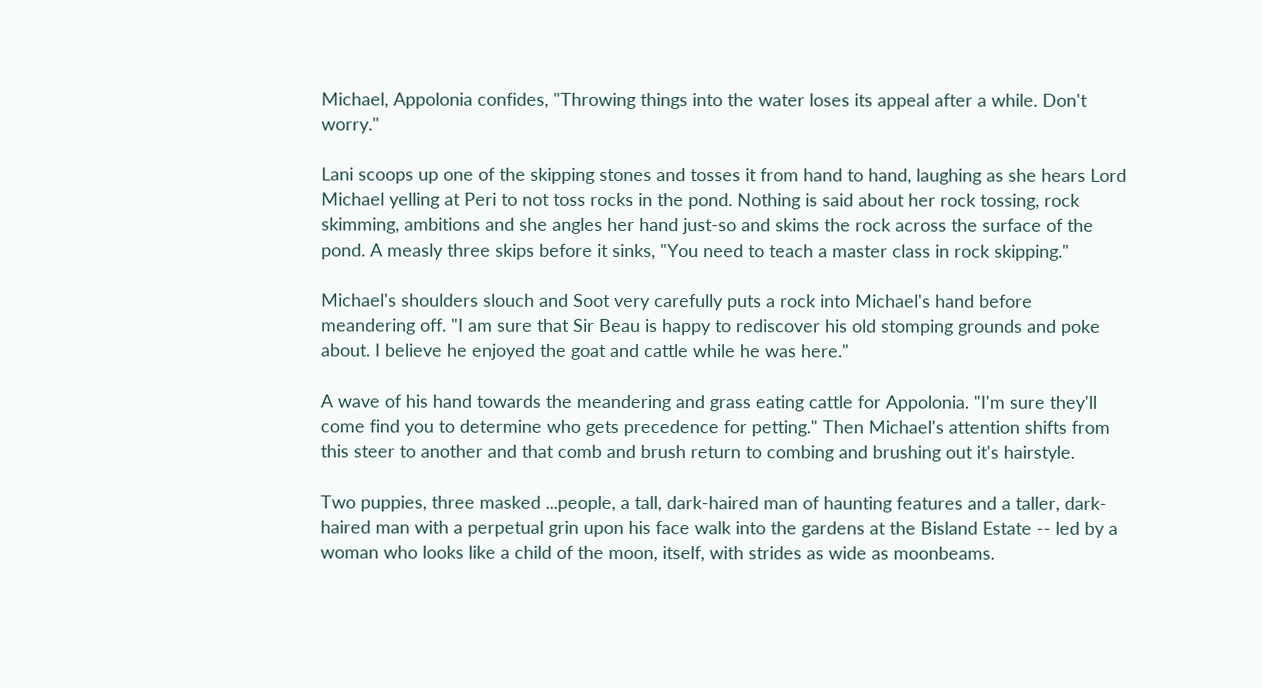Michael, Appolonia confides, "Throwing things into the water loses its appeal after a while. Don't worry."

Lani scoops up one of the skipping stones and tosses it from hand to hand, laughing as she hears Lord Michael yelling at Peri to not toss rocks in the pond. Nothing is said about her rock tossing, rock skimming, ambitions and she angles her hand just-so and skims the rock across the surface of the pond. A measly three skips before it sinks, "You need to teach a master class in rock skipping."

Michael's shoulders slouch and Soot very carefully puts a rock into Michael's hand before meandering off. "I am sure that Sir Beau is happy to rediscover his old stomping grounds and poke about. I believe he enjoyed the goat and cattle while he was here."

A wave of his hand towards the meandering and grass eating cattle for Appolonia. "I'm sure they'll come find you to determine who gets precedence for petting." Then Michael's attention shifts from this steer to another and that comb and brush return to combing and brushing out it's hairstyle.

Two puppies, three masked ...people, a tall, dark-haired man of haunting features and a taller, dark-haired man with a perpetual grin upon his face walk into the gardens at the Bisland Estate -- led by a woman who looks like a child of the moon, itself, with strides as wide as moonbeams.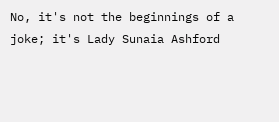No, it's not the beginnings of a joke; it's Lady Sunaia Ashford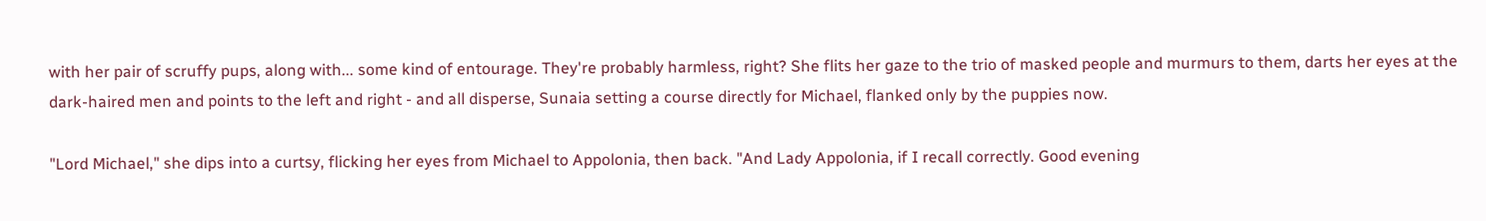with her pair of scruffy pups, along with... some kind of entourage. They're probably harmless, right? She flits her gaze to the trio of masked people and murmurs to them, darts her eyes at the dark-haired men and points to the left and right - and all disperse, Sunaia setting a course directly for Michael, flanked only by the puppies now.

"Lord Michael," she dips into a curtsy, flicking her eyes from Michael to Appolonia, then back. "And Lady Appolonia, if I recall correctly. Good evening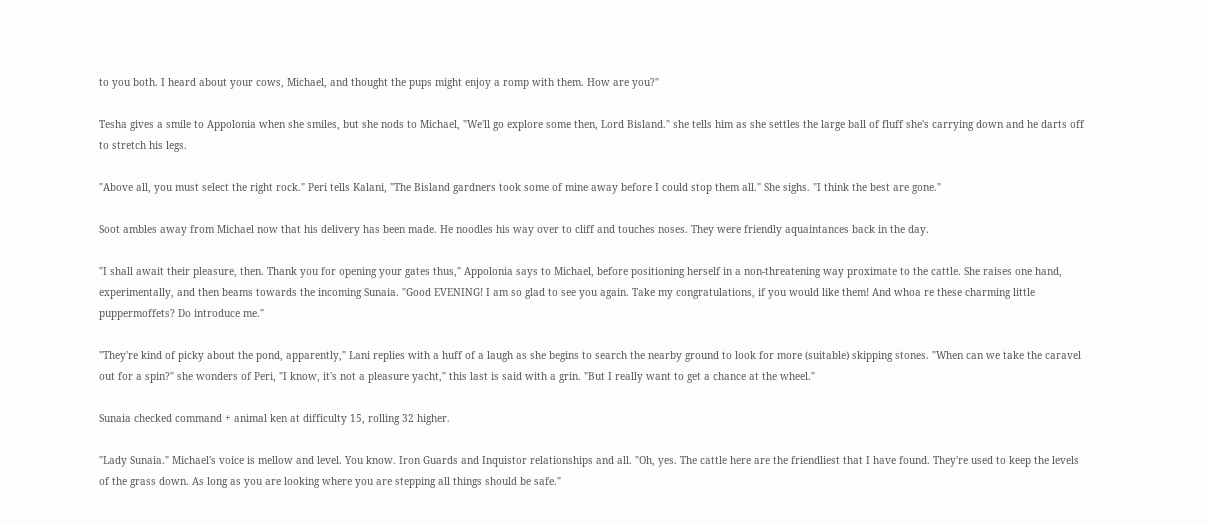to you both. I heard about your cows, Michael, and thought the pups might enjoy a romp with them. How are you?"

Tesha gives a smile to Appolonia when she smiles, but she nods to Michael, "We'll go explore some then, Lord Bisland." she tells him as she settles the large ball of fluff she's carrying down and he darts off to stretch his legs.

"Above all, you must select the right rock." Peri tells Kalani, "The Bisland gardners took some of mine away before I could stop them all." She sighs. "I think the best are gone."

Soot ambles away from Michael now that his delivery has been made. He noodles his way over to cliff and touches noses. They were friendly aquaintances back in the day.

"I shall await their pleasure, then. Thank you for opening your gates thus," Appolonia says to Michael, before positioning herself in a non-threatening way proximate to the cattle. She raises one hand, experimentally, and then beams towards the incoming Sunaia. "Good EVENING! I am so glad to see you again. Take my congratulations, if you would like them! And whoa re these charming little puppermoffets? Do introduce me."

"They're kind of picky about the pond, apparently," Lani replies with a huff of a laugh as she begins to search the nearby ground to look for more (suitable) skipping stones. "When can we take the caravel out for a spin?" she wonders of Peri, "I know, it's not a pleasure yacht," this last is said with a grin. "But I really want to get a chance at the wheel."

Sunaia checked command + animal ken at difficulty 15, rolling 32 higher.

"Lady Sunaia." Michael's voice is mellow and level. You know. Iron Guards and Inquistor relationships and all. "Oh, yes. The cattle here are the friendliest that I have found. They're used to keep the levels of the grass down. As long as you are looking where you are stepping all things should be safe."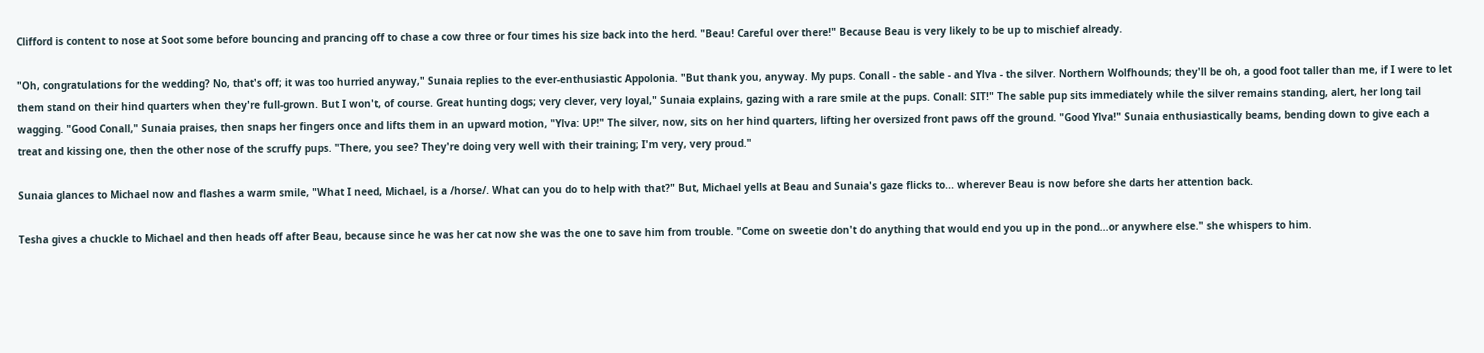Clifford is content to nose at Soot some before bouncing and prancing off to chase a cow three or four times his size back into the herd. "Beau! Careful over there!" Because Beau is very likely to be up to mischief already.

"Oh, congratulations for the wedding? No, that's off; it was too hurried anyway," Sunaia replies to the ever-enthusiastic Appolonia. "But thank you, anyway. My pups. Conall - the sable - and Ylva - the silver. Northern Wolfhounds; they'll be oh, a good foot taller than me, if I were to let them stand on their hind quarters when they're full-grown. But I won't, of course. Great hunting dogs; very clever, very loyal," Sunaia explains, gazing with a rare smile at the pups. Conall: SIT!" The sable pup sits immediately while the silver remains standing, alert, her long tail wagging. "Good Conall," Sunaia praises, then snaps her fingers once and lifts them in an upward motion, "Ylva: UP!" The silver, now, sits on her hind quarters, lifting her oversized front paws off the ground. "Good Ylva!" Sunaia enthusiastically beams, bending down to give each a treat and kissing one, then the other nose of the scruffy pups. "There, you see? They're doing very well with their training; I'm very, very proud."

Sunaia glances to Michael now and flashes a warm smile, "What I need, Michael, is a /horse/. What can you do to help with that?" But, Michael yells at Beau and Sunaia's gaze flicks to... wherever Beau is now before she darts her attention back.

Tesha gives a chuckle to Michael and then heads off after Beau, because since he was her cat now she was the one to save him from trouble. "Come on sweetie don't do anything that would end you up in the pond...or anywhere else." she whispers to him.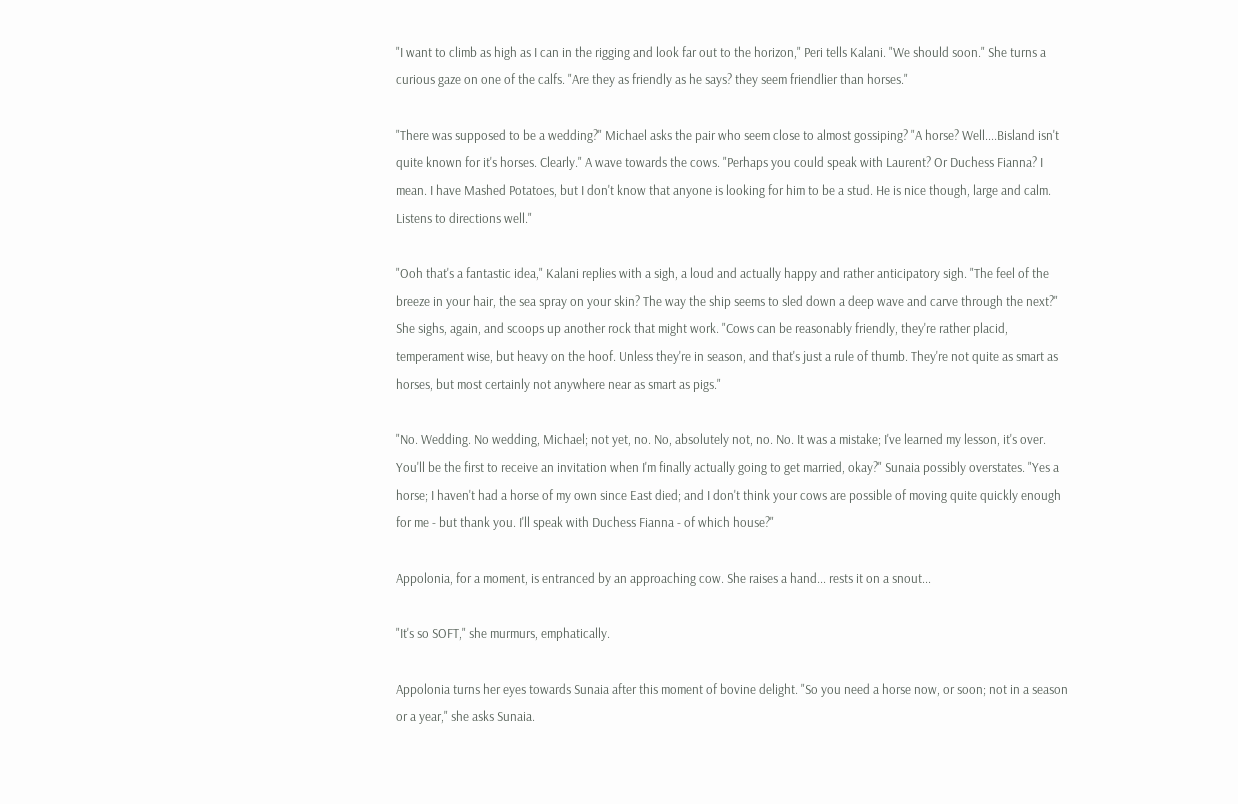"I want to climb as high as I can in the rigging and look far out to the horizon," Peri tells Kalani. "We should soon." She turns a curious gaze on one of the calfs. "Are they as friendly as he says? they seem friendlier than horses."

"There was supposed to be a wedding?" Michael asks the pair who seem close to almost gossiping? "A horse? Well....Bisland isn't quite known for it's horses. Clearly." A wave towards the cows. "Perhaps you could speak with Laurent? Or Duchess Fianna? I mean. I have Mashed Potatoes, but I don't know that anyone is looking for him to be a stud. He is nice though, large and calm. Listens to directions well."

"Ooh that's a fantastic idea," Kalani replies with a sigh, a loud and actually happy and rather anticipatory sigh. "The feel of the breeze in your hair, the sea spray on your skin? The way the ship seems to sled down a deep wave and carve through the next?" She sighs, again, and scoops up another rock that might work. "Cows can be reasonably friendly, they're rather placid, temperament wise, but heavy on the hoof. Unless they're in season, and that's just a rule of thumb. They're not quite as smart as horses, but most certainly not anywhere near as smart as pigs."

"No. Wedding. No wedding, Michael; not yet, no. No, absolutely not, no. No. It was a mistake; I've learned my lesson, it's over. You'll be the first to receive an invitation when I'm finally actually going to get married, okay?" Sunaia possibly overstates. "Yes a horse; I haven't had a horse of my own since East died; and I don't think your cows are possible of moving quite quickly enough for me - but thank you. I'll speak with Duchess Fianna - of which house?"

Appolonia, for a moment, is entranced by an approaching cow. She raises a hand... rests it on a snout...

"It's so SOFT," she murmurs, emphatically.

Appolonia turns her eyes towards Sunaia after this moment of bovine delight. "So you need a horse now, or soon; not in a season or a year," she asks Sunaia.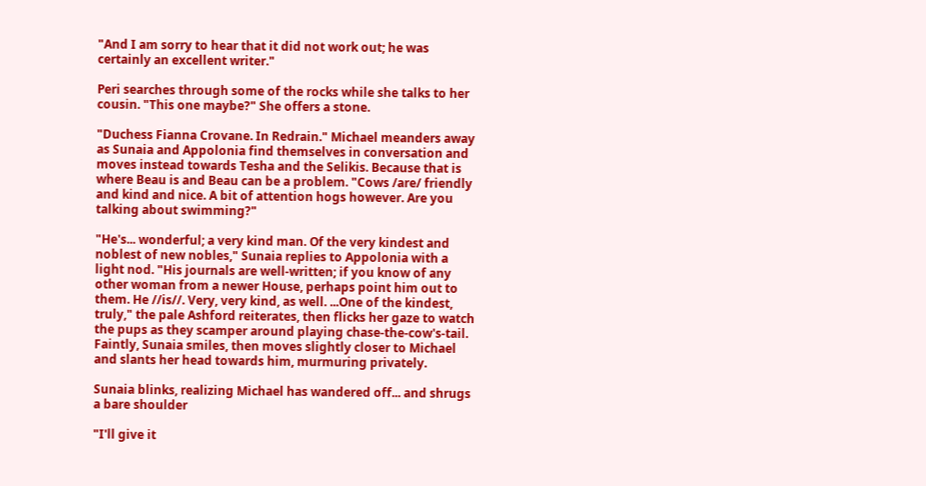"And I am sorry to hear that it did not work out; he was certainly an excellent writer."

Peri searches through some of the rocks while she talks to her cousin. "This one maybe?" She offers a stone.

"Duchess Fianna Crovane. In Redrain." Michael meanders away as Sunaia and Appolonia find themselves in conversation and moves instead towards Tesha and the Selikis. Because that is where Beau is and Beau can be a problem. "Cows /are/ friendly and kind and nice. A bit of attention hogs however. Are you talking about swimming?"

"He's... wonderful; a very kind man. Of the very kindest and noblest of new nobles," Sunaia replies to Appolonia with a light nod. "His journals are well-written; if you know of any other woman from a newer House, perhaps point him out to them. He //is//. Very, very kind, as well. ...One of the kindest, truly," the pale Ashford reiterates, then flicks her gaze to watch the pups as they scamper around playing chase-the-cow's-tail. Faintly, Sunaia smiles, then moves slightly closer to Michael and slants her head towards him, murmuring privately.

Sunaia blinks, realizing Michael has wandered off... and shrugs a bare shoulder

"I'll give it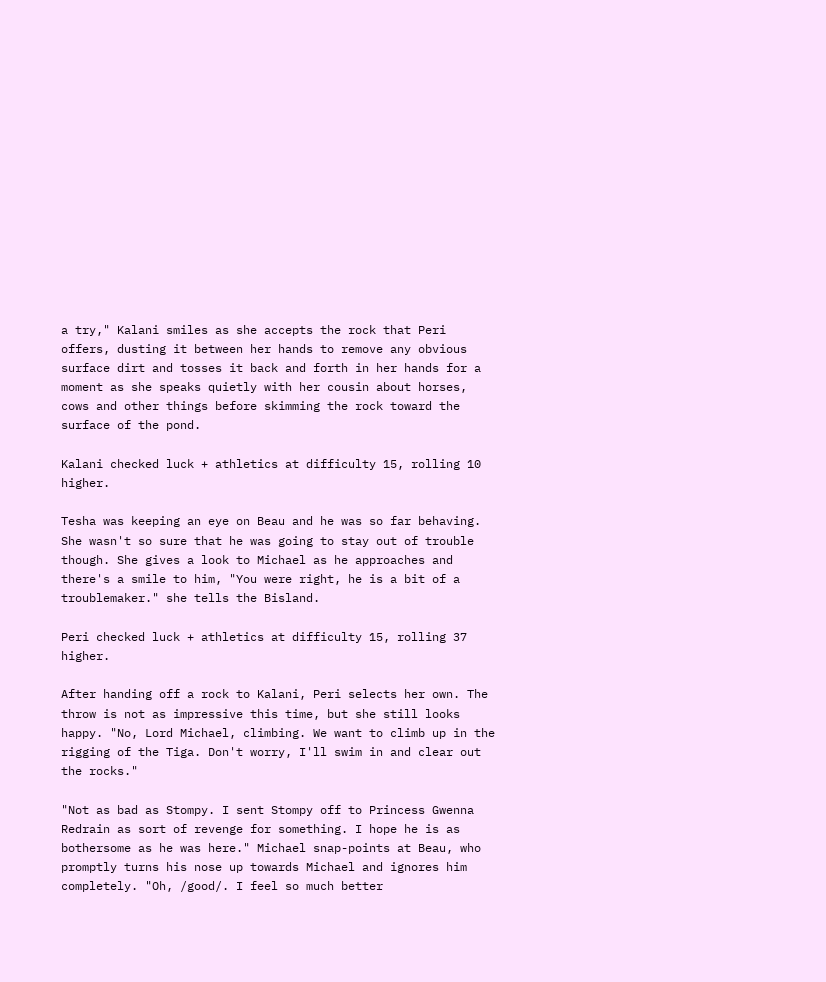a try," Kalani smiles as she accepts the rock that Peri offers, dusting it between her hands to remove any obvious surface dirt and tosses it back and forth in her hands for a moment as she speaks quietly with her cousin about horses, cows and other things before skimming the rock toward the surface of the pond.

Kalani checked luck + athletics at difficulty 15, rolling 10 higher.

Tesha was keeping an eye on Beau and he was so far behaving. She wasn't so sure that he was going to stay out of trouble though. She gives a look to Michael as he approaches and there's a smile to him, "You were right, he is a bit of a troublemaker." she tells the Bisland.

Peri checked luck + athletics at difficulty 15, rolling 37 higher.

After handing off a rock to Kalani, Peri selects her own. The throw is not as impressive this time, but she still looks happy. "No, Lord Michael, climbing. We want to climb up in the rigging of the Tiga. Don't worry, I'll swim in and clear out the rocks."

"Not as bad as Stompy. I sent Stompy off to Princess Gwenna Redrain as sort of revenge for something. I hope he is as bothersome as he was here." Michael snap-points at Beau, who promptly turns his nose up towards Michael and ignores him completely. "Oh, /good/. I feel so much better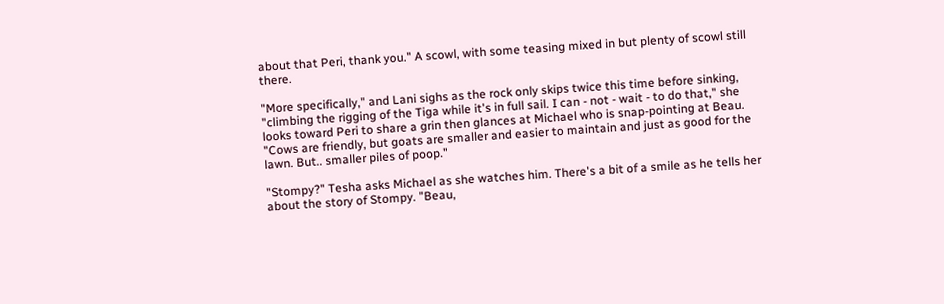about that Peri, thank you." A scowl, with some teasing mixed in but plenty of scowl still there.

"More specifically," and Lani sighs as the rock only skips twice this time before sinking, "climbing the rigging of the Tiga while it's in full sail. I can - not - wait - to do that," she looks toward Peri to share a grin then glances at Michael who is snap-pointing at Beau. "Cows are friendly, but goats are smaller and easier to maintain and just as good for the lawn. But.. smaller piles of poop."

"Stompy?" Tesha asks Michael as she watches him. There's a bit of a smile as he tells her about the story of Stompy. "Beau,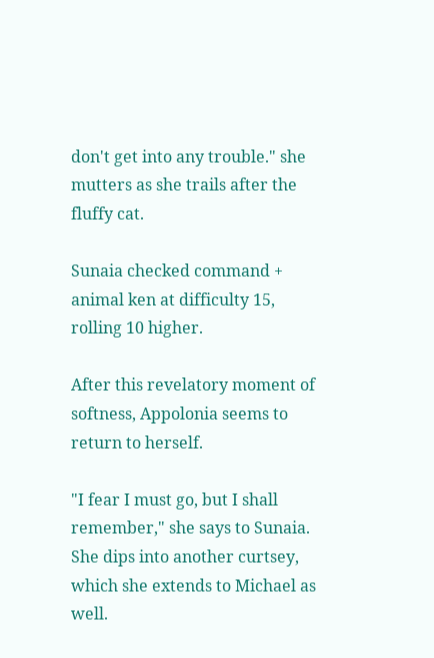don't get into any trouble." she mutters as she trails after the fluffy cat.

Sunaia checked command + animal ken at difficulty 15, rolling 10 higher.

After this revelatory moment of softness, Appolonia seems to return to herself.

"I fear I must go, but I shall remember," she says to Sunaia. She dips into another curtsey, which she extends to Michael as well.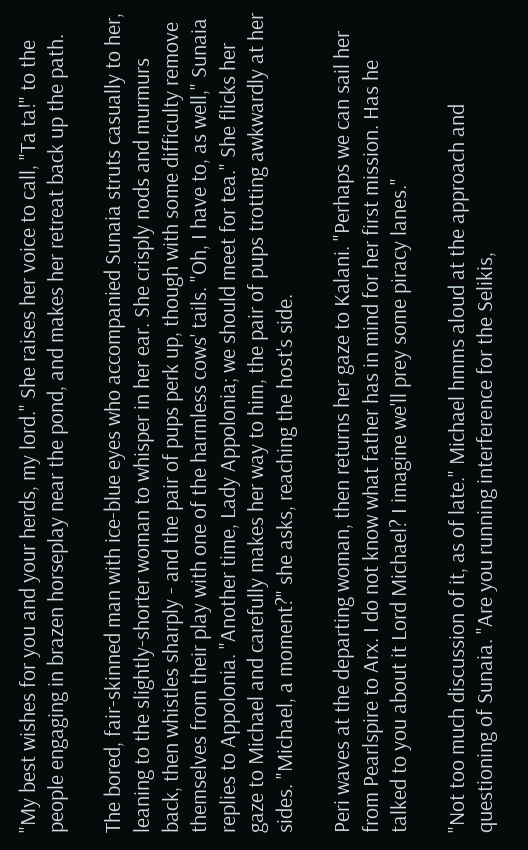"My best wishes for you and your herds, my lord." She raises her voice to call, "Ta ta!" to the people engaging in brazen horseplay near the pond, and makes her retreat back up the path.

The bored, fair-skinned man with ice-blue eyes who accompanied Sunaia struts casually to her, leaning to the slightly-shorter woman to whisper in her ear. She crisply nods and murmurs back, then whistles sharply - and the pair of pups perk up, though with some difficulty remove themselves from their play with one of the harmless cows' tails. "Oh, I have to, as well," Sunaia replies to Appolonia. "Another time, Lady Appolonia; we should meet for tea." She flicks her gaze to Michael and carefully makes her way to him, the pair of pups trotting awkwardly at her sides. "Michael, a moment?" she asks, reaching the host's side.

Peri waves at the departing woman, then returns her gaze to Kalani. "Perhaps we can sail her from Pearlspire to Arx. I do not know what father has in mind for her first mission. Has he talked to you about it Lord Michael? I imagine we'll prey some piracy lanes."

"Not too much discussion of it, as of late." Michael hmms aloud at the approach and questioning of Sunaia. "Are you running interference for the Selikis,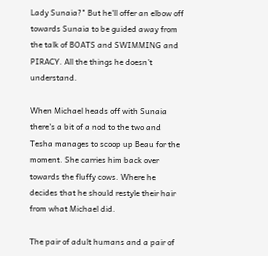Lady Sunaia?" But he'll offer an elbow off towards Sunaia to be guided away from the talk of BOATS and SWIMMING and PIRACY. All the things he doesn't understand.

When Michael heads off with Sunaia there's a bit of a nod to the two and Tesha manages to scoop up Beau for the moment. She carries him back over towards the fluffy cows. Where he decides that he should restyle their hair from what Michael did.

The pair of adult humans and a pair of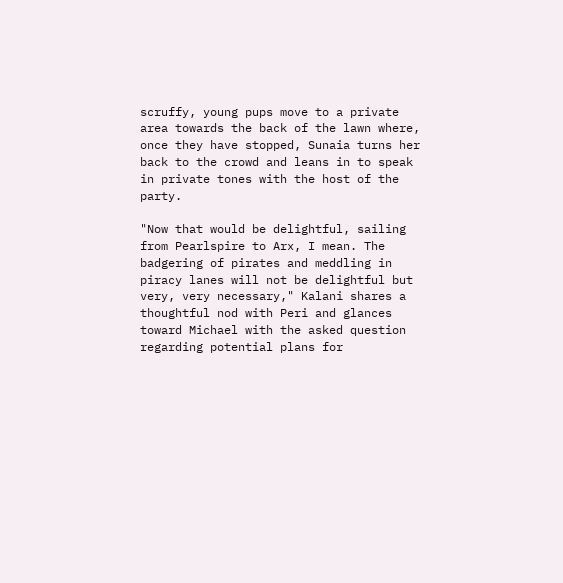scruffy, young pups move to a private area towards the back of the lawn where, once they have stopped, Sunaia turns her back to the crowd and leans in to speak in private tones with the host of the party.

"Now that would be delightful, sailing from Pearlspire to Arx, I mean. The badgering of pirates and meddling in piracy lanes will not be delightful but very, very necessary," Kalani shares a thoughtful nod with Peri and glances toward Michael with the asked question regarding potential plans for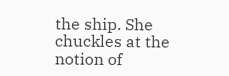the ship. She chuckles at the notion of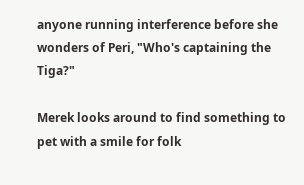anyone running interference before she wonders of Peri, "Who's captaining the Tiga?"

Merek looks around to find something to pet with a smile for folk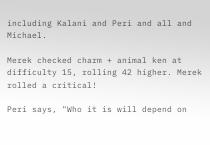including Kalani and Peri and all and Michael.

Merek checked charm + animal ken at difficulty 15, rolling 42 higher. Merek rolled a critical!

Peri says, "Who it is will depend on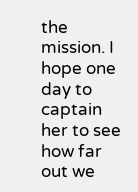the mission. I hope one day to captain her to see how far out we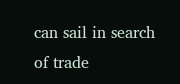can sail in search of trade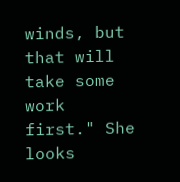winds, but that will take some work first." She looks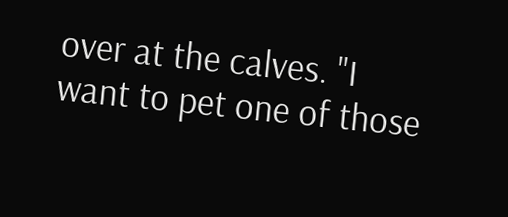over at the calves. "I want to pet one of those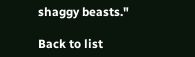shaggy beasts."

Back to list